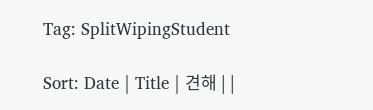Tag: SplitWipingStudent

Sort: Date | Title | 견해 | |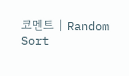코멘트 | Random Sort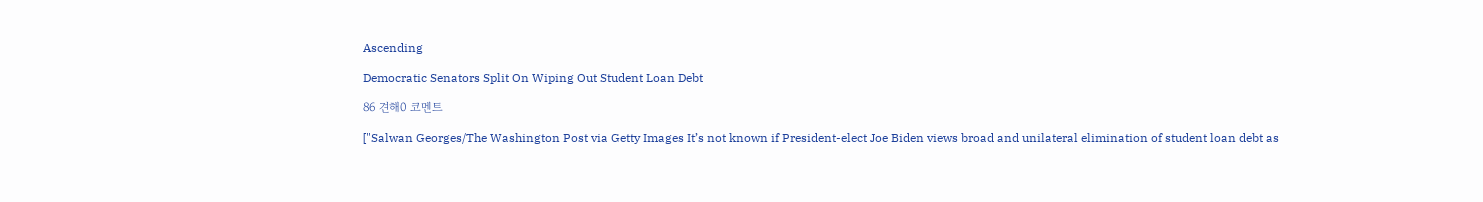Ascending

Democratic Senators Split On Wiping Out Student Loan Debt

86 견해0 코멘트

["Salwan Georges/The Washington Post via Getty Images It’s not known if President-elect Joe Biden views broad and unilateral elimination of student loan debt as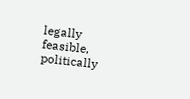legally feasible, politically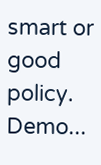smart or good policy. Demo...